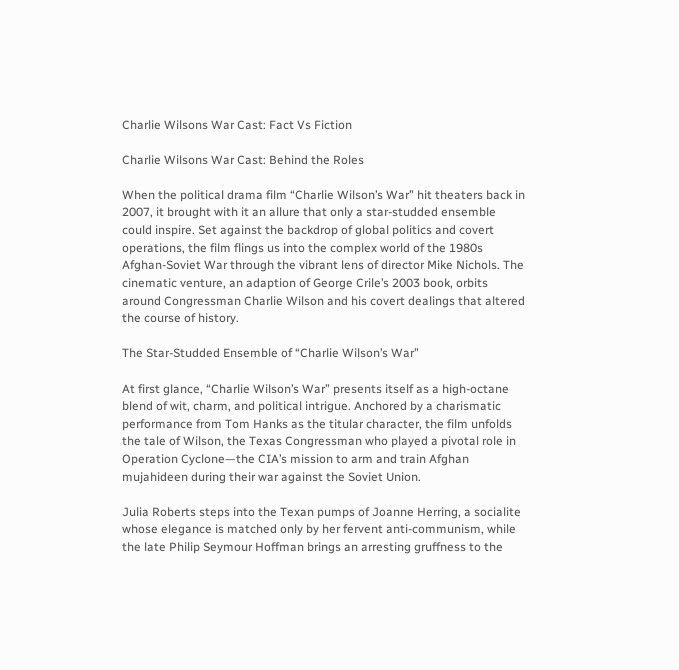Charlie Wilsons War Cast: Fact Vs Fiction

Charlie Wilsons War Cast: Behind the Roles

When the political drama film “Charlie Wilson’s War” hit theaters back in 2007, it brought with it an allure that only a star-studded ensemble could inspire. Set against the backdrop of global politics and covert operations, the film flings us into the complex world of the 1980s Afghan-Soviet War through the vibrant lens of director Mike Nichols. The cinematic venture, an adaption of George Crile’s 2003 book, orbits around Congressman Charlie Wilson and his covert dealings that altered the course of history.

The Star-Studded Ensemble of “Charlie Wilson’s War”

At first glance, “Charlie Wilson’s War” presents itself as a high-octane blend of wit, charm, and political intrigue. Anchored by a charismatic performance from Tom Hanks as the titular character, the film unfolds the tale of Wilson, the Texas Congressman who played a pivotal role in Operation Cyclone—the CIA’s mission to arm and train Afghan mujahideen during their war against the Soviet Union.

Julia Roberts steps into the Texan pumps of Joanne Herring, a socialite whose elegance is matched only by her fervent anti-communism, while the late Philip Seymour Hoffman brings an arresting gruffness to the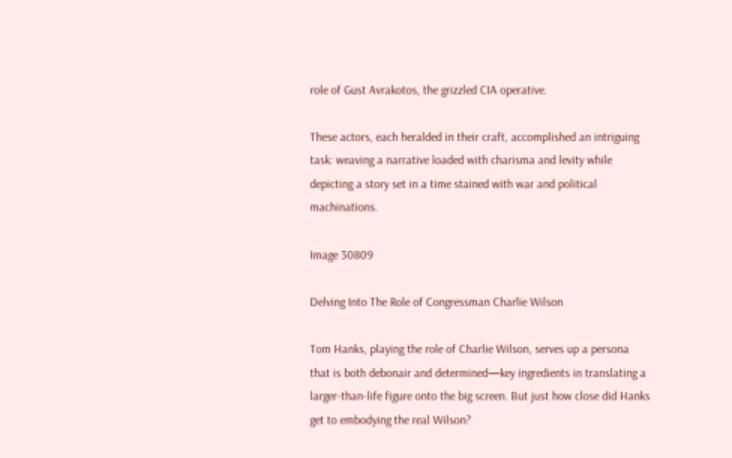role of Gust Avrakotos, the grizzled CIA operative.

These actors, each heralded in their craft, accomplished an intriguing task: weaving a narrative loaded with charisma and levity while depicting a story set in a time stained with war and political machinations.

Image 30809

Delving Into The Role of Congressman Charlie Wilson

Tom Hanks, playing the role of Charlie Wilson, serves up a persona that is both debonair and determined—key ingredients in translating a larger-than-life figure onto the big screen. But just how close did Hanks get to embodying the real Wilson?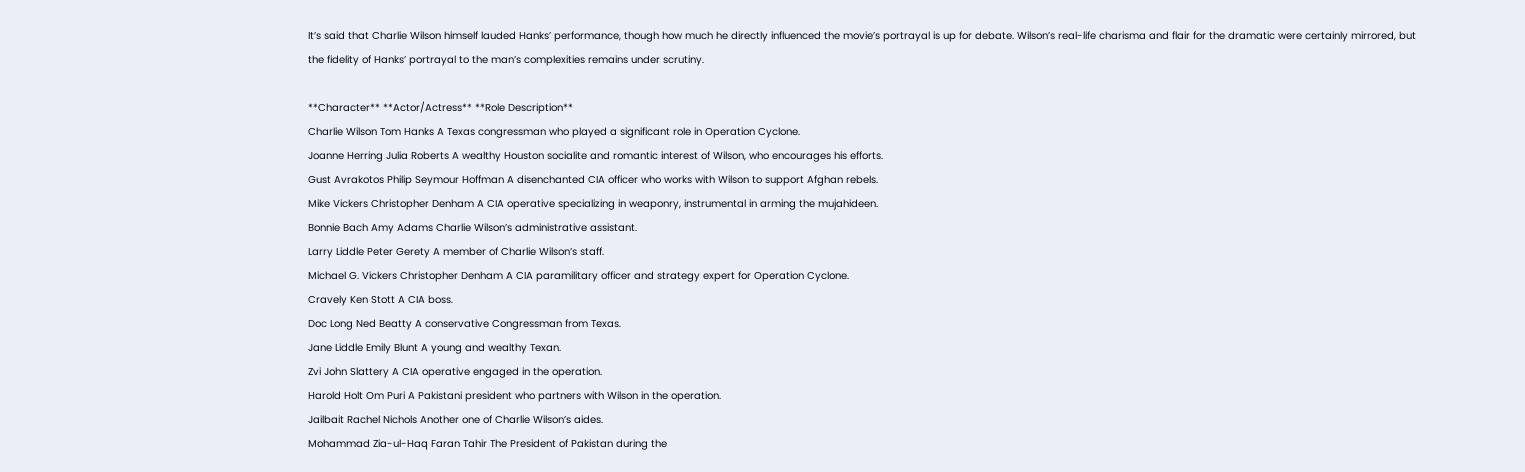It’s said that Charlie Wilson himself lauded Hanks’ performance, though how much he directly influenced the movie’s portrayal is up for debate. Wilson’s real-life charisma and flair for the dramatic were certainly mirrored, but the fidelity of Hanks’ portrayal to the man’s complexities remains under scrutiny.

**Character** **Actor/Actress** **Role Description**
Charlie Wilson Tom Hanks A Texas congressman who played a significant role in Operation Cyclone.
Joanne Herring Julia Roberts A wealthy Houston socialite and romantic interest of Wilson, who encourages his efforts.
Gust Avrakotos Philip Seymour Hoffman A disenchanted CIA officer who works with Wilson to support Afghan rebels.
Mike Vickers Christopher Denham A CIA operative specializing in weaponry, instrumental in arming the mujahideen.
Bonnie Bach Amy Adams Charlie Wilson’s administrative assistant.
Larry Liddle Peter Gerety A member of Charlie Wilson’s staff.
Michael G. Vickers Christopher Denham A CIA paramilitary officer and strategy expert for Operation Cyclone.
Cravely Ken Stott A CIA boss.
Doc Long Ned Beatty A conservative Congressman from Texas.
Jane Liddle Emily Blunt A young and wealthy Texan.
Zvi John Slattery A CIA operative engaged in the operation.
Harold Holt Om Puri A Pakistani president who partners with Wilson in the operation.
Jailbait Rachel Nichols Another one of Charlie Wilson’s aides.
Mohammad Zia-ul-Haq Faran Tahir The President of Pakistan during the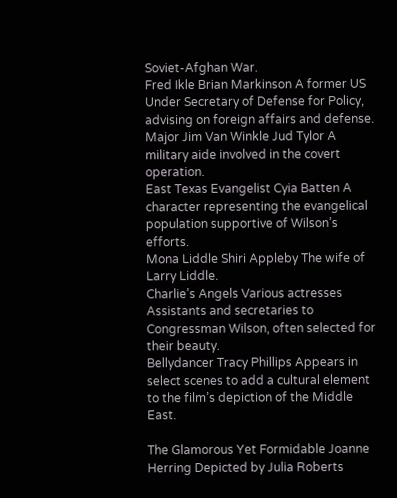Soviet-Afghan War.
Fred Ikle Brian Markinson A former US Under Secretary of Defense for Policy, advising on foreign affairs and defense.
Major Jim Van Winkle Jud Tylor A military aide involved in the covert operation.
East Texas Evangelist Cyia Batten A character representing the evangelical population supportive of Wilson’s efforts.
Mona Liddle Shiri Appleby The wife of Larry Liddle.
Charlie’s Angels Various actresses Assistants and secretaries to Congressman Wilson, often selected for their beauty.
Bellydancer Tracy Phillips Appears in select scenes to add a cultural element to the film’s depiction of the Middle East.

The Glamorous Yet Formidable Joanne Herring Depicted by Julia Roberts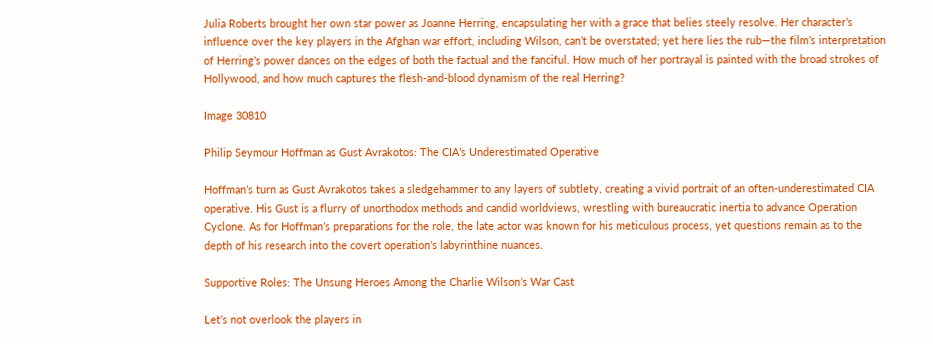Julia Roberts brought her own star power as Joanne Herring, encapsulating her with a grace that belies steely resolve. Her character’s influence over the key players in the Afghan war effort, including Wilson, can’t be overstated; yet here lies the rub—the film’s interpretation of Herring’s power dances on the edges of both the factual and the fanciful. How much of her portrayal is painted with the broad strokes of Hollywood, and how much captures the flesh-and-blood dynamism of the real Herring?

Image 30810

Philip Seymour Hoffman as Gust Avrakotos: The CIA’s Underestimated Operative

Hoffman’s turn as Gust Avrakotos takes a sledgehammer to any layers of subtlety, creating a vivid portrait of an often-underestimated CIA operative. His Gust is a flurry of unorthodox methods and candid worldviews, wrestling with bureaucratic inertia to advance Operation Cyclone. As for Hoffman’s preparations for the role, the late actor was known for his meticulous process, yet questions remain as to the depth of his research into the covert operation’s labyrinthine nuances.

Supportive Roles: The Unsung Heroes Among the Charlie Wilson’s War Cast

Let’s not overlook the players in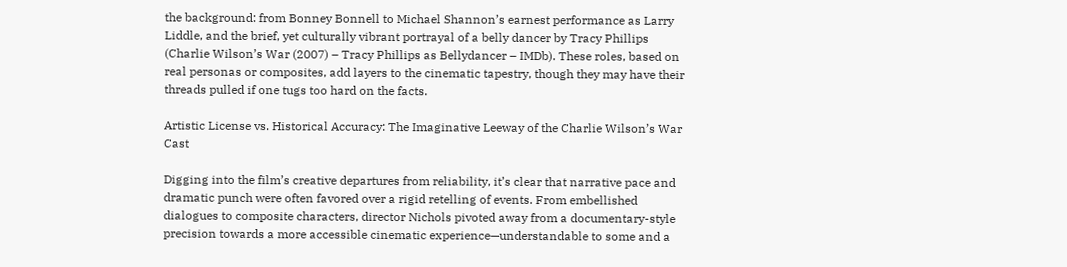the background: from Bonney Bonnell to Michael Shannon’s earnest performance as Larry Liddle, and the brief, yet culturally vibrant portrayal of a belly dancer by Tracy Phillips (Charlie Wilson’s War (2007) – Tracy Phillips as Bellydancer – IMDb). These roles, based on real personas or composites, add layers to the cinematic tapestry, though they may have their threads pulled if one tugs too hard on the facts.

Artistic License vs. Historical Accuracy: The Imaginative Leeway of the Charlie Wilson’s War Cast

Digging into the film’s creative departures from reliability, it’s clear that narrative pace and dramatic punch were often favored over a rigid retelling of events. From embellished dialogues to composite characters, director Nichols pivoted away from a documentary-style precision towards a more accessible cinematic experience—understandable to some and a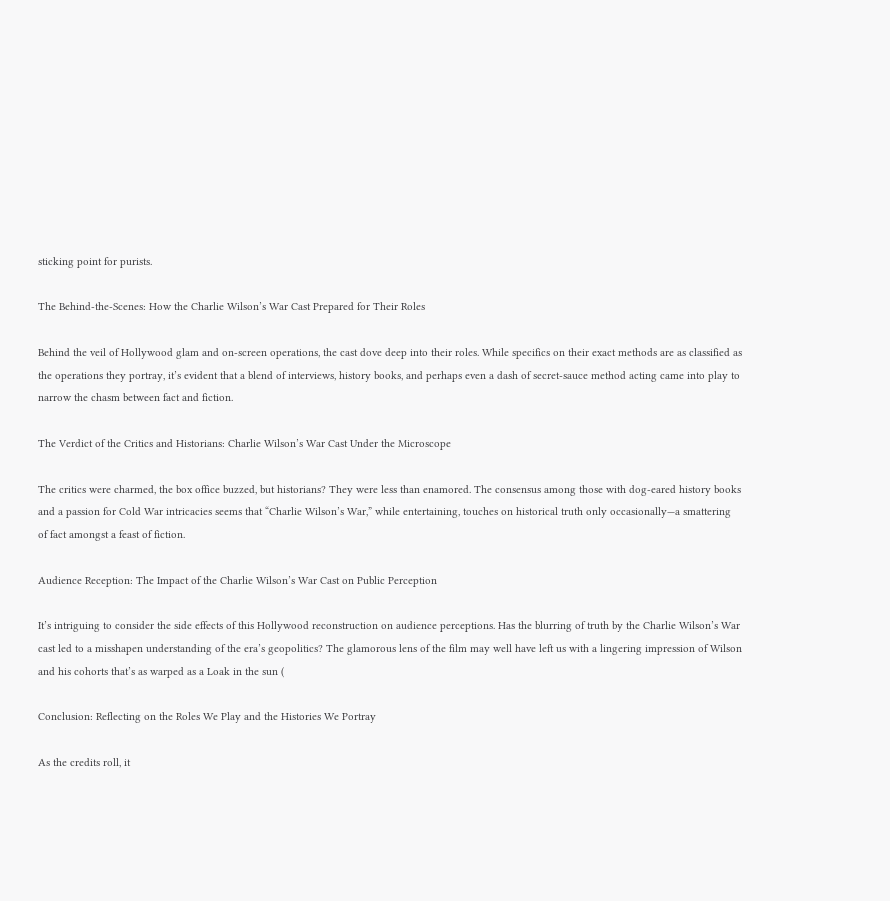sticking point for purists.

The Behind-the-Scenes: How the Charlie Wilson’s War Cast Prepared for Their Roles

Behind the veil of Hollywood glam and on-screen operations, the cast dove deep into their roles. While specifics on their exact methods are as classified as the operations they portray, it’s evident that a blend of interviews, history books, and perhaps even a dash of secret-sauce method acting came into play to narrow the chasm between fact and fiction.

The Verdict of the Critics and Historians: Charlie Wilson’s War Cast Under the Microscope

The critics were charmed, the box office buzzed, but historians? They were less than enamored. The consensus among those with dog-eared history books and a passion for Cold War intricacies seems that “Charlie Wilson’s War,” while entertaining, touches on historical truth only occasionally—a smattering of fact amongst a feast of fiction.

Audience Reception: The Impact of the Charlie Wilson’s War Cast on Public Perception

It’s intriguing to consider the side effects of this Hollywood reconstruction on audience perceptions. Has the blurring of truth by the Charlie Wilson’s War cast led to a misshapen understanding of the era’s geopolitics? The glamorous lens of the film may well have left us with a lingering impression of Wilson and his cohorts that’s as warped as a Loak in the sun (

Conclusion: Reflecting on the Roles We Play and the Histories We Portray

As the credits roll, it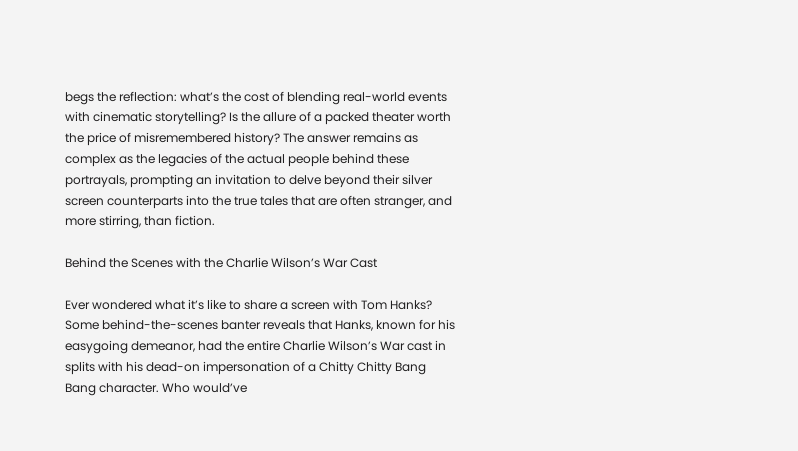begs the reflection: what’s the cost of blending real-world events with cinematic storytelling? Is the allure of a packed theater worth the price of misremembered history? The answer remains as complex as the legacies of the actual people behind these portrayals, prompting an invitation to delve beyond their silver screen counterparts into the true tales that are often stranger, and more stirring, than fiction.

Behind the Scenes with the Charlie Wilson’s War Cast

Ever wondered what it’s like to share a screen with Tom Hanks? Some behind-the-scenes banter reveals that Hanks, known for his easygoing demeanor, had the entire Charlie Wilson’s War cast in splits with his dead-on impersonation of a Chitty Chitty Bang Bang character. Who would’ve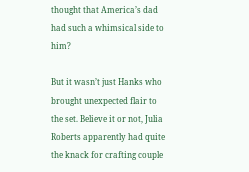thought that America’s dad had such a whimsical side to him?

But it wasn’t just Hanks who brought unexpected flair to the set. Believe it or not, Julia Roberts apparently had quite the knack for crafting couple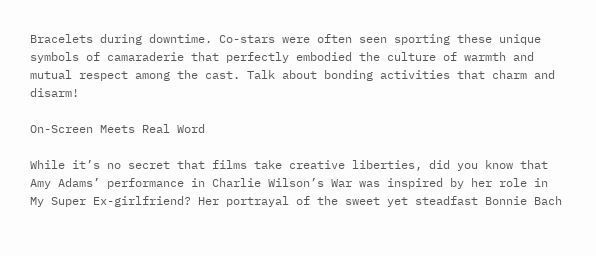Bracelets during downtime. Co-stars were often seen sporting these unique symbols of camaraderie that perfectly embodied the culture of warmth and mutual respect among the cast. Talk about bonding activities that charm and disarm!

On-Screen Meets Real Word

While it’s no secret that films take creative liberties, did you know that Amy Adams’ performance in Charlie Wilson’s War was inspired by her role in My Super Ex-girlfriend? Her portrayal of the sweet yet steadfast Bonnie Bach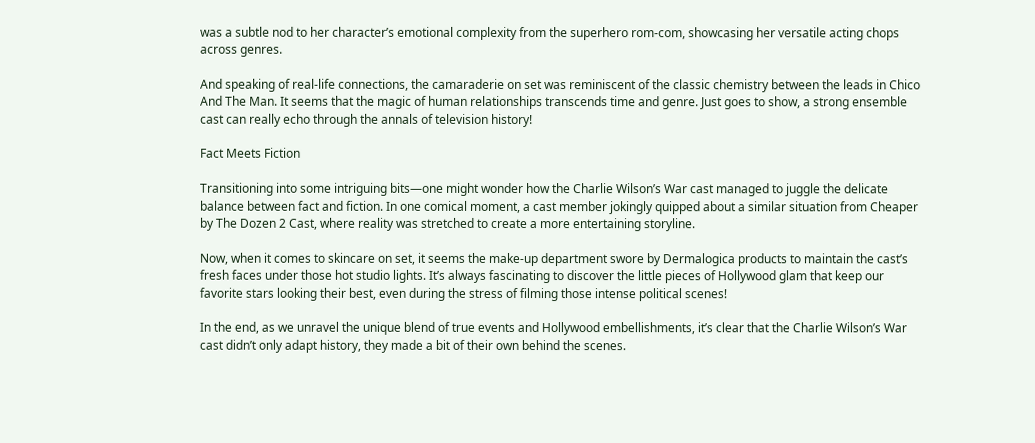was a subtle nod to her character’s emotional complexity from the superhero rom-com, showcasing her versatile acting chops across genres.

And speaking of real-life connections, the camaraderie on set was reminiscent of the classic chemistry between the leads in Chico And The Man. It seems that the magic of human relationships transcends time and genre. Just goes to show, a strong ensemble cast can really echo through the annals of television history!

Fact Meets Fiction

Transitioning into some intriguing bits—one might wonder how the Charlie Wilson’s War cast managed to juggle the delicate balance between fact and fiction. In one comical moment, a cast member jokingly quipped about a similar situation from Cheaper by The Dozen 2 Cast, where reality was stretched to create a more entertaining storyline.

Now, when it comes to skincare on set, it seems the make-up department swore by Dermalogica products to maintain the cast’s fresh faces under those hot studio lights. It’s always fascinating to discover the little pieces of Hollywood glam that keep our favorite stars looking their best, even during the stress of filming those intense political scenes!

In the end, as we unravel the unique blend of true events and Hollywood embellishments, it’s clear that the Charlie Wilson’s War cast didn’t only adapt history, they made a bit of their own behind the scenes.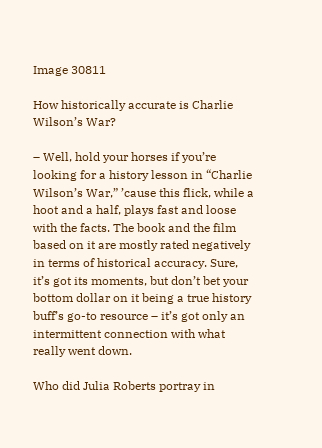Image 30811

How historically accurate is Charlie Wilson’s War?

– Well, hold your horses if you’re looking for a history lesson in “Charlie Wilson’s War,” ’cause this flick, while a hoot and a half, plays fast and loose with the facts. The book and the film based on it are mostly rated negatively in terms of historical accuracy. Sure, it’s got its moments, but don’t bet your bottom dollar on it being a true history buff’s go-to resource – it’s got only an intermittent connection with what really went down.

Who did Julia Roberts portray in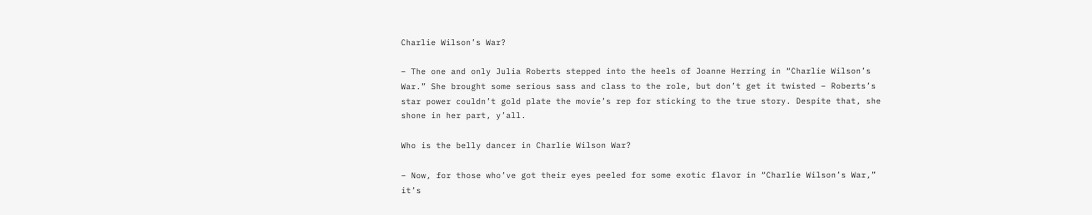Charlie Wilson’s War?

– The one and only Julia Roberts stepped into the heels of Joanne Herring in “Charlie Wilson’s War.” She brought some serious sass and class to the role, but don’t get it twisted – Roberts’s star power couldn’t gold plate the movie’s rep for sticking to the true story. Despite that, she shone in her part, y’all.

Who is the belly dancer in Charlie Wilson War?

– Now, for those who’ve got their eyes peeled for some exotic flavor in “Charlie Wilson’s War,” it’s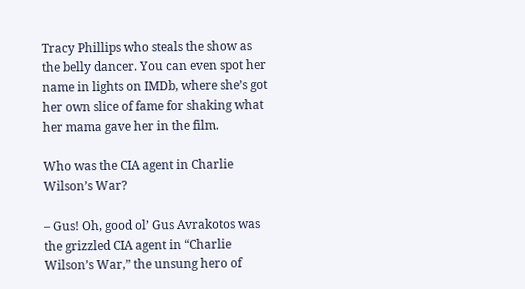Tracy Phillips who steals the show as the belly dancer. You can even spot her name in lights on IMDb, where she’s got her own slice of fame for shaking what her mama gave her in the film.

Who was the CIA agent in Charlie Wilson’s War?

– Gus! Oh, good ol’ Gus Avrakotos was the grizzled CIA agent in “Charlie Wilson’s War,” the unsung hero of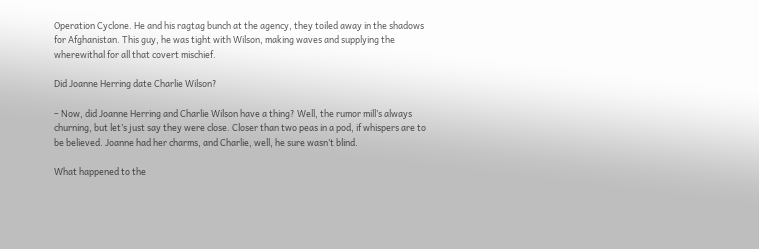Operation Cyclone. He and his ragtag bunch at the agency, they toiled away in the shadows for Afghanistan. This guy, he was tight with Wilson, making waves and supplying the wherewithal for all that covert mischief.

Did Joanne Herring date Charlie Wilson?

– Now, did Joanne Herring and Charlie Wilson have a thing? Well, the rumor mill’s always churning, but let’s just say they were close. Closer than two peas in a pod, if whispers are to be believed. Joanne had her charms, and Charlie, well, he sure wasn’t blind.

What happened to the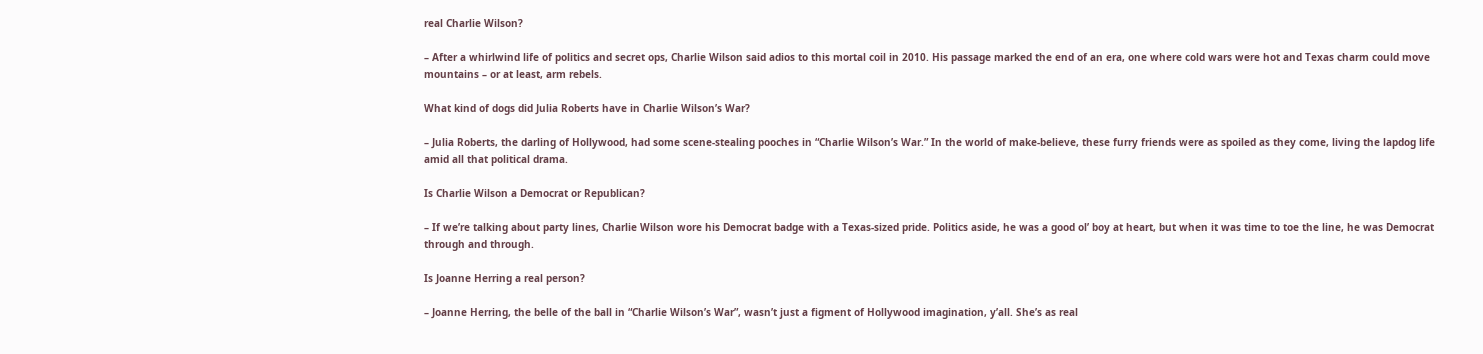real Charlie Wilson?

– After a whirlwind life of politics and secret ops, Charlie Wilson said adios to this mortal coil in 2010. His passage marked the end of an era, one where cold wars were hot and Texas charm could move mountains – or at least, arm rebels.

What kind of dogs did Julia Roberts have in Charlie Wilson’s War?

– Julia Roberts, the darling of Hollywood, had some scene-stealing pooches in “Charlie Wilson’s War.” In the world of make-believe, these furry friends were as spoiled as they come, living the lapdog life amid all that political drama.

Is Charlie Wilson a Democrat or Republican?

– If we’re talking about party lines, Charlie Wilson wore his Democrat badge with a Texas-sized pride. Politics aside, he was a good ol’ boy at heart, but when it was time to toe the line, he was Democrat through and through.

Is Joanne Herring a real person?

– Joanne Herring, the belle of the ball in “Charlie Wilson’s War”, wasn’t just a figment of Hollywood imagination, y’all. She’s as real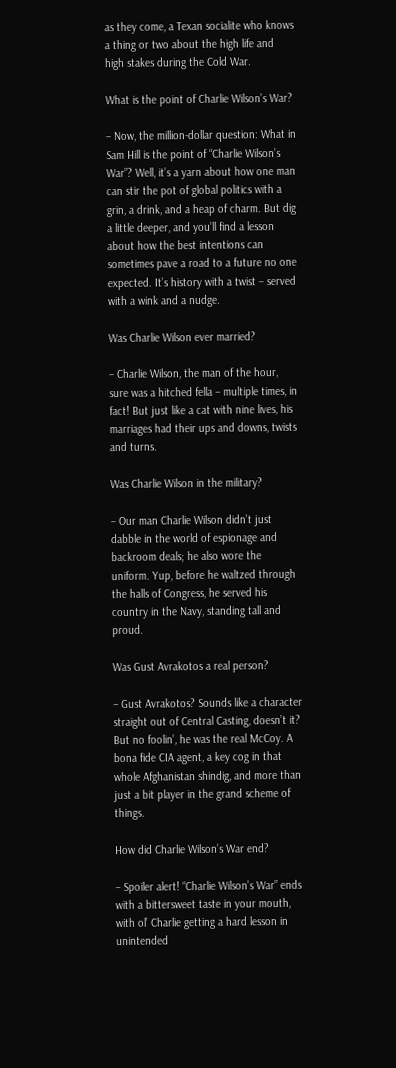as they come, a Texan socialite who knows a thing or two about the high life and high stakes during the Cold War.

What is the point of Charlie Wilson’s War?

– Now, the million-dollar question: What in Sam Hill is the point of “Charlie Wilson’s War”? Well, it’s a yarn about how one man can stir the pot of global politics with a grin, a drink, and a heap of charm. But dig a little deeper, and you’ll find a lesson about how the best intentions can sometimes pave a road to a future no one expected. It’s history with a twist – served with a wink and a nudge.

Was Charlie Wilson ever married?

– Charlie Wilson, the man of the hour, sure was a hitched fella – multiple times, in fact! But just like a cat with nine lives, his marriages had their ups and downs, twists and turns.

Was Charlie Wilson in the military?

– Our man Charlie Wilson didn’t just dabble in the world of espionage and backroom deals; he also wore the uniform. Yup, before he waltzed through the halls of Congress, he served his country in the Navy, standing tall and proud.

Was Gust Avrakotos a real person?

– Gust Avrakotos? Sounds like a character straight out of Central Casting, doesn’t it? But no foolin’, he was the real McCoy. A bona fide CIA agent, a key cog in that whole Afghanistan shindig, and more than just a bit player in the grand scheme of things.

How did Charlie Wilson’s War end?

– Spoiler alert! “Charlie Wilson’s War” ends with a bittersweet taste in your mouth, with ol’ Charlie getting a hard lesson in unintended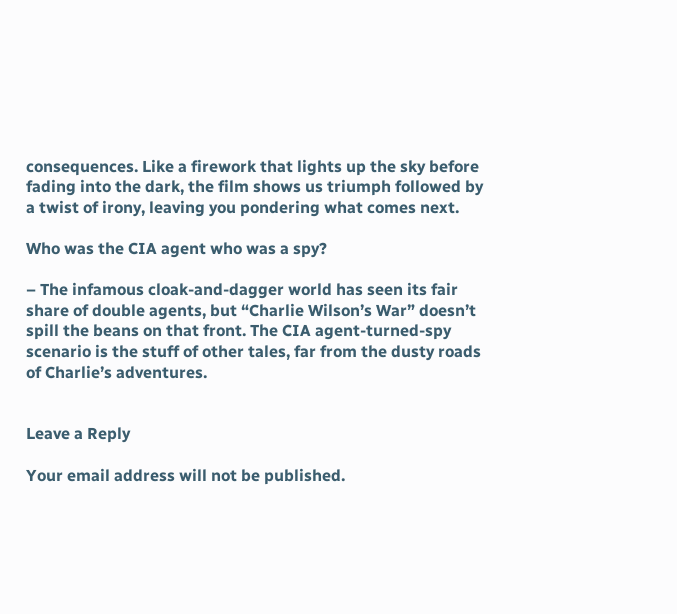consequences. Like a firework that lights up the sky before fading into the dark, the film shows us triumph followed by a twist of irony, leaving you pondering what comes next.

Who was the CIA agent who was a spy?

– The infamous cloak-and-dagger world has seen its fair share of double agents, but “Charlie Wilson’s War” doesn’t spill the beans on that front. The CIA agent-turned-spy scenario is the stuff of other tales, far from the dusty roads of Charlie’s adventures.


Leave a Reply

Your email address will not be published.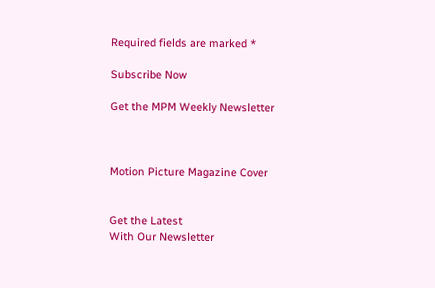Required fields are marked *

Subscribe Now

Get the MPM Weekly Newsletter



Motion Picture Magazine Cover


Get the Latest
With Our Newsletter